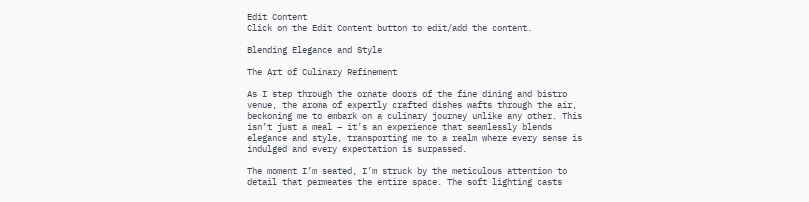Edit Content
Click on the Edit Content button to edit/add the content.

Blending Elegance and Style

The Art of Culinary Refinement

As I step through the ornate doors of the fine dining and bistro venue, the aroma of expertly crafted dishes wafts through the air, beckoning me to embark on a culinary journey unlike any other. This isn’t just a meal – it’s an experience that seamlessly blends elegance and style, transporting me to a realm where every sense is indulged and every expectation is surpassed.

The moment I’m seated, I’m struck by the meticulous attention to detail that permeates the entire space. The soft lighting casts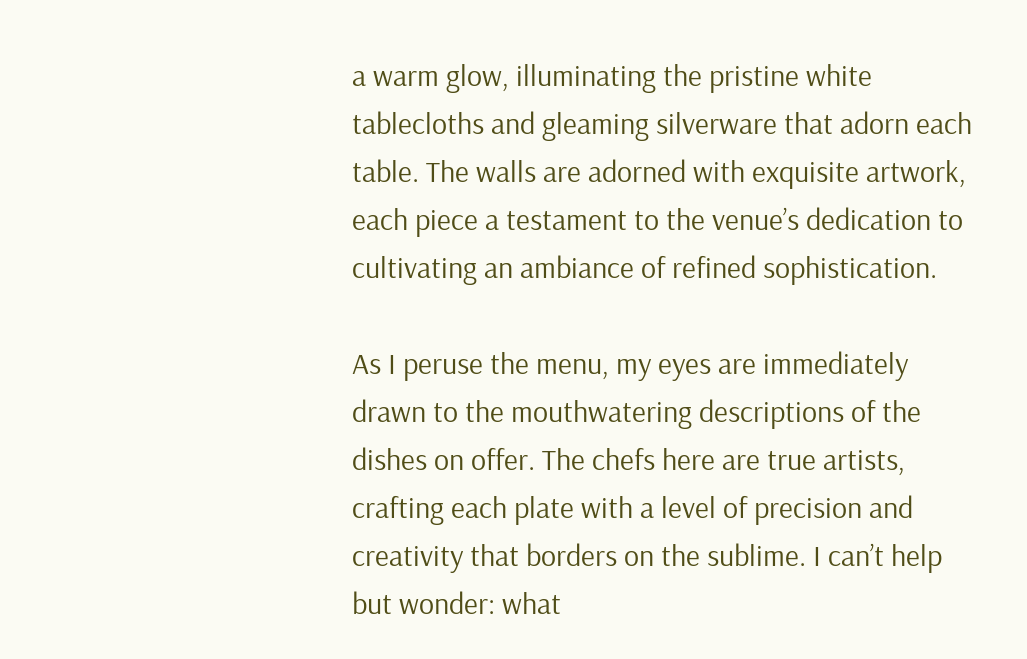a warm glow, illuminating the pristine white tablecloths and gleaming silverware that adorn each table. The walls are adorned with exquisite artwork, each piece a testament to the venue’s dedication to cultivating an ambiance of refined sophistication.

As I peruse the menu, my eyes are immediately drawn to the mouthwatering descriptions of the dishes on offer. The chefs here are true artists, crafting each plate with a level of precision and creativity that borders on the sublime. I can’t help but wonder: what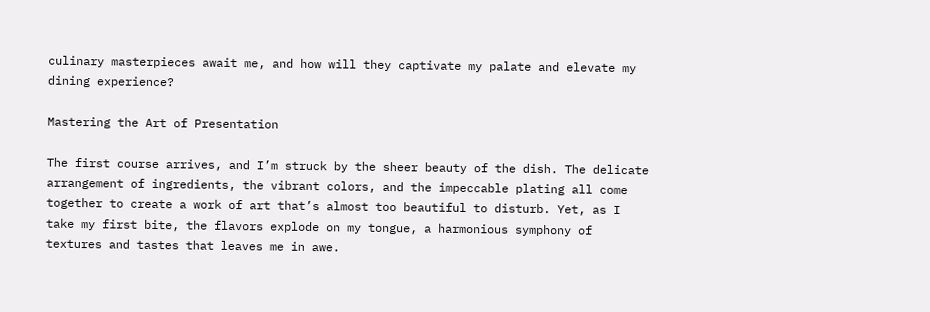culinary masterpieces await me, and how will they captivate my palate and elevate my dining experience?

Mastering the Art of Presentation

The first course arrives, and I’m struck by the sheer beauty of the dish. The delicate arrangement of ingredients, the vibrant colors, and the impeccable plating all come together to create a work of art that’s almost too beautiful to disturb. Yet, as I take my first bite, the flavors explode on my tongue, a harmonious symphony of textures and tastes that leaves me in awe.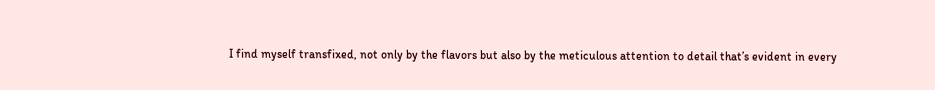I find myself transfixed, not only by the flavors but also by the meticulous attention to detail that’s evident in every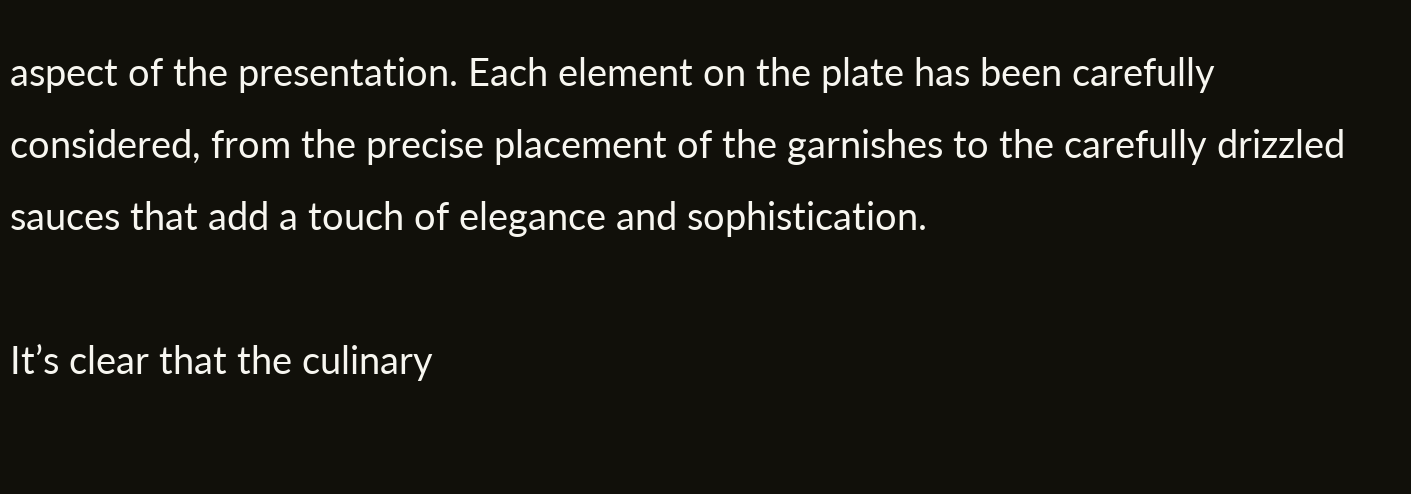aspect of the presentation. Each element on the plate has been carefully considered, from the precise placement of the garnishes to the carefully drizzled sauces that add a touch of elegance and sophistication.

It’s clear that the culinary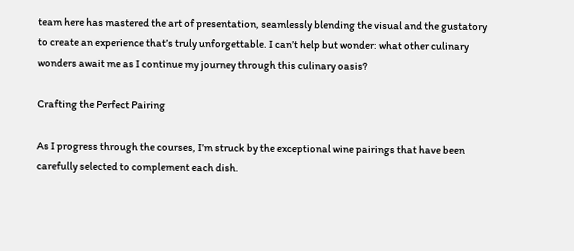team here has mastered the art of presentation, seamlessly blending the visual and the gustatory to create an experience that’s truly unforgettable. I can’t help but wonder: what other culinary wonders await me as I continue my journey through this culinary oasis?

Crafting the Perfect Pairing

As I progress through the courses, I’m struck by the exceptional wine pairings that have been carefully selected to complement each dish.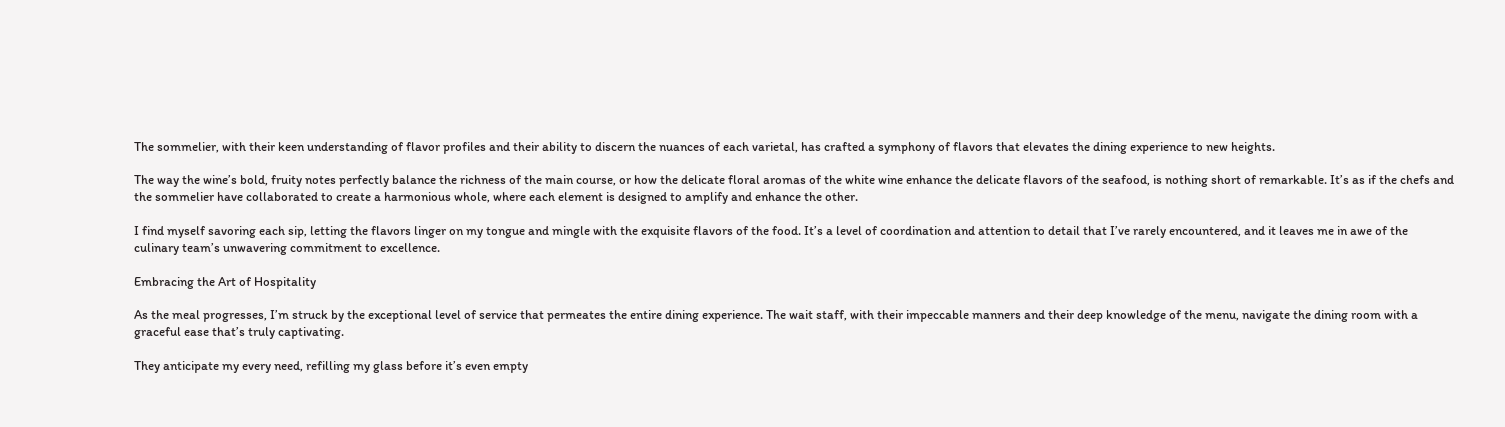The sommelier, with their keen understanding of flavor profiles and their ability to discern the nuances of each varietal, has crafted a symphony of flavors that elevates the dining experience to new heights.

The way the wine’s bold, fruity notes perfectly balance the richness of the main course, or how the delicate floral aromas of the white wine enhance the delicate flavors of the seafood, is nothing short of remarkable. It’s as if the chefs and the sommelier have collaborated to create a harmonious whole, where each element is designed to amplify and enhance the other.

I find myself savoring each sip, letting the flavors linger on my tongue and mingle with the exquisite flavors of the food. It’s a level of coordination and attention to detail that I’ve rarely encountered, and it leaves me in awe of the culinary team’s unwavering commitment to excellence.

Embracing the Art of Hospitality

As the meal progresses, I’m struck by the exceptional level of service that permeates the entire dining experience. The wait staff, with their impeccable manners and their deep knowledge of the menu, navigate the dining room with a graceful ease that’s truly captivating.

They anticipate my every need, refilling my glass before it’s even empty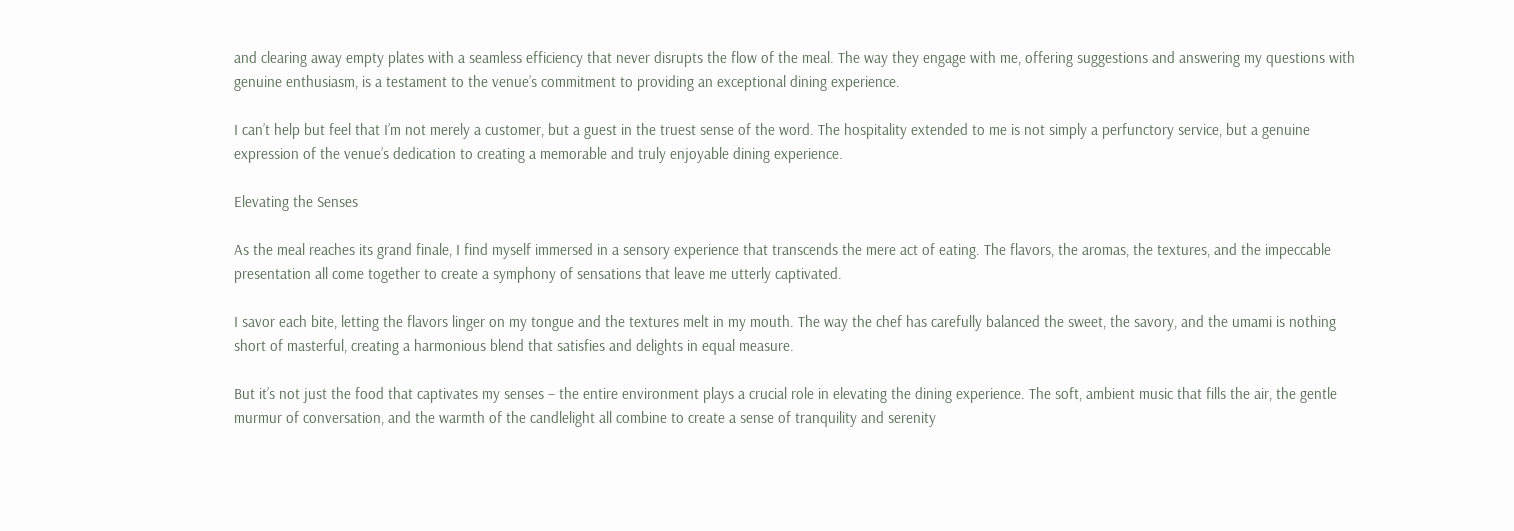and clearing away empty plates with a seamless efficiency that never disrupts the flow of the meal. The way they engage with me, offering suggestions and answering my questions with genuine enthusiasm, is a testament to the venue’s commitment to providing an exceptional dining experience.

I can’t help but feel that I’m not merely a customer, but a guest in the truest sense of the word. The hospitality extended to me is not simply a perfunctory service, but a genuine expression of the venue’s dedication to creating a memorable and truly enjoyable dining experience.

Elevating the Senses

As the meal reaches its grand finale, I find myself immersed in a sensory experience that transcends the mere act of eating. The flavors, the aromas, the textures, and the impeccable presentation all come together to create a symphony of sensations that leave me utterly captivated.

I savor each bite, letting the flavors linger on my tongue and the textures melt in my mouth. The way the chef has carefully balanced the sweet, the savory, and the umami is nothing short of masterful, creating a harmonious blend that satisfies and delights in equal measure.

But it’s not just the food that captivates my senses – the entire environment plays a crucial role in elevating the dining experience. The soft, ambient music that fills the air, the gentle murmur of conversation, and the warmth of the candlelight all combine to create a sense of tranquility and serenity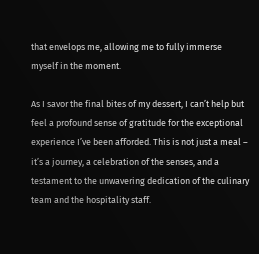that envelops me, allowing me to fully immerse myself in the moment.

As I savor the final bites of my dessert, I can’t help but feel a profound sense of gratitude for the exceptional experience I’ve been afforded. This is not just a meal – it’s a journey, a celebration of the senses, and a testament to the unwavering dedication of the culinary team and the hospitality staff.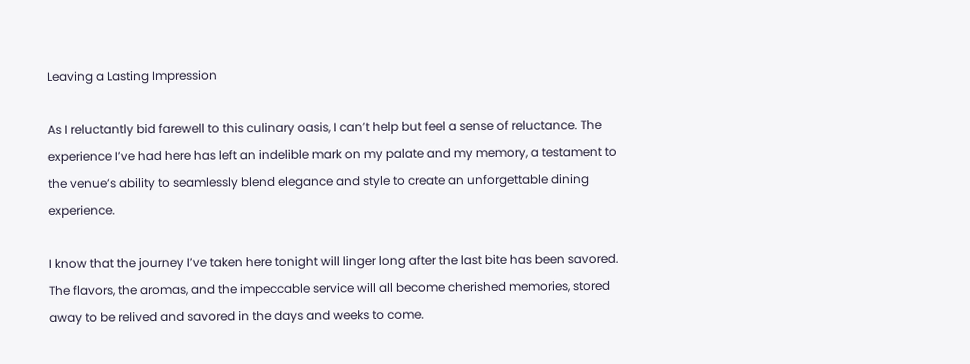Leaving a Lasting Impression

As I reluctantly bid farewell to this culinary oasis, I can’t help but feel a sense of reluctance. The experience I’ve had here has left an indelible mark on my palate and my memory, a testament to the venue’s ability to seamlessly blend elegance and style to create an unforgettable dining experience.

I know that the journey I’ve taken here tonight will linger long after the last bite has been savored. The flavors, the aromas, and the impeccable service will all become cherished memories, stored away to be relived and savored in the days and weeks to come.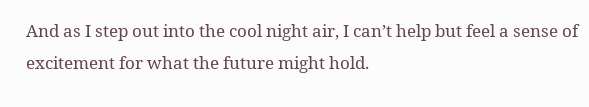And as I step out into the cool night air, I can’t help but feel a sense of excitement for what the future might hold.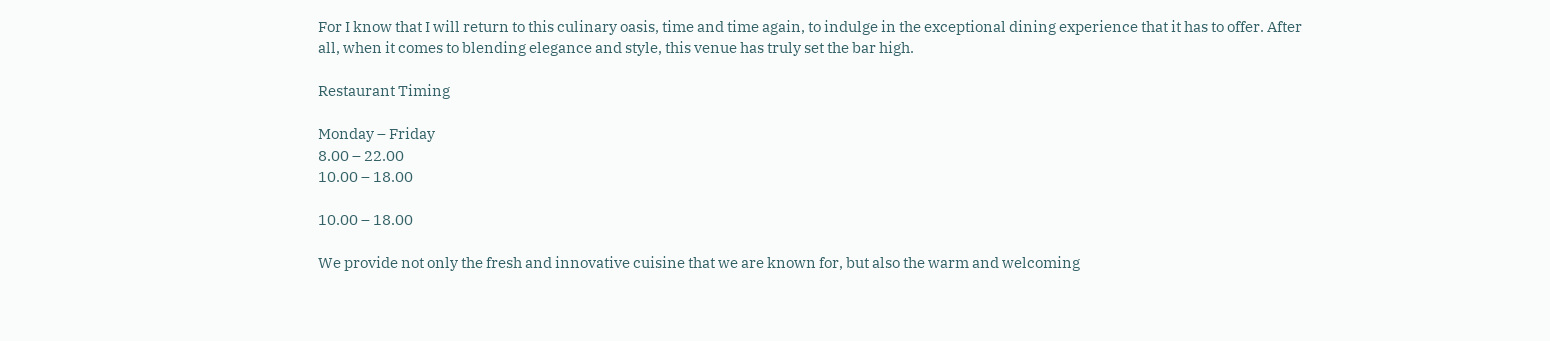For I know that I will return to this culinary oasis, time and time again, to indulge in the exceptional dining experience that it has to offer. After all, when it comes to blending elegance and style, this venue has truly set the bar high.

Restaurant Timing

Monday – Friday
8.00 – 22.00
10.00 – 18.00

10.00 – 18.00

We provide not only the fresh and innovative cuisine that we are known for, but also the warm and welcoming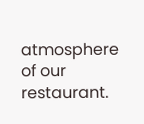atmosphere of our restaurant.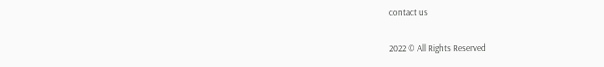contact us

2022 © All Rights Reserved